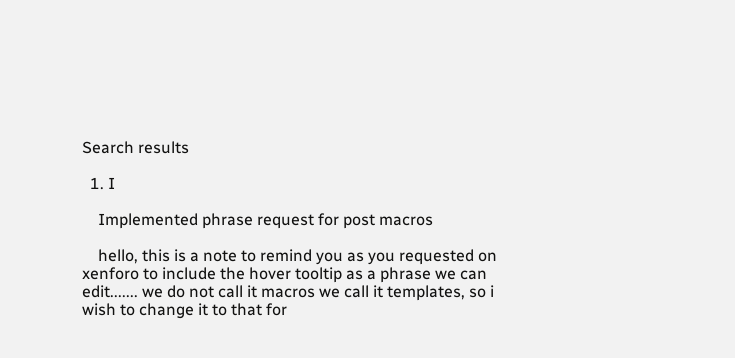Search results

  1. I

    Implemented phrase request for post macros

    hello, this is a note to remind you as you requested on xenforo to include the hover tooltip as a phrase we can edit....... we do not call it macros we call it templates, so i wish to change it to that for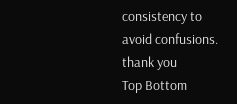consistency to avoid confusions. thank you
Top Bottom